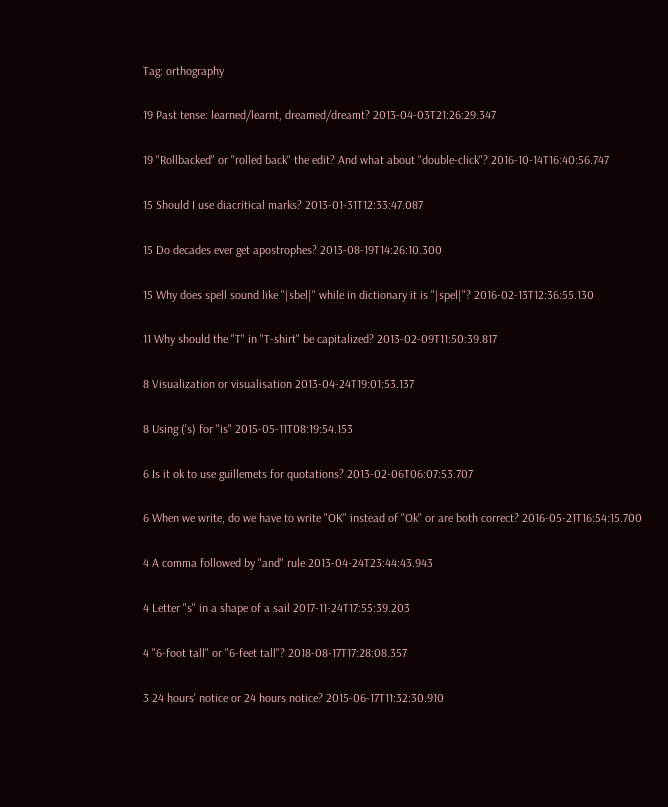Tag: orthography

19 Past tense: learned/learnt, dreamed/dreamt? 2013-04-03T21:26:29.347

19 "Rollbacked" or "rolled back" the edit? And what about "double-click"? 2016-10-14T16:40:56.747

15 Should I use diacritical marks? 2013-01-31T12:33:47.087

15 Do decades ever get apostrophes? 2013-08-19T14:26:10.300

15 Why does spell sound like "|sbel|" while in dictionary it is "|spel|"? 2016-02-13T12:36:55.130

11 Why should the "T" in "T-shirt" be capitalized? 2013-02-09T11:50:39.817

8 Visualization or visualisation 2013-04-24T19:01:53.137

8 Using ('s) for "is" 2015-05-11T08:19:54.153

6 Is it ok to use guillemets for quotations? 2013-02-06T06:07:53.707

6 When we write, do we have to write "OK" instead of "Ok" or are both correct? 2016-05-21T16:54:15.700

4 A comma followed by "and" rule 2013-04-24T23:44:43.943

4 Letter "s" in a shape of a sail 2017-11-24T17:55:39.203

4 "6-foot tall" or "6-feet tall"? 2018-08-17T17:28:08.357

3 24 hours' notice or 24 hours notice? 2015-06-17T11:32:30.910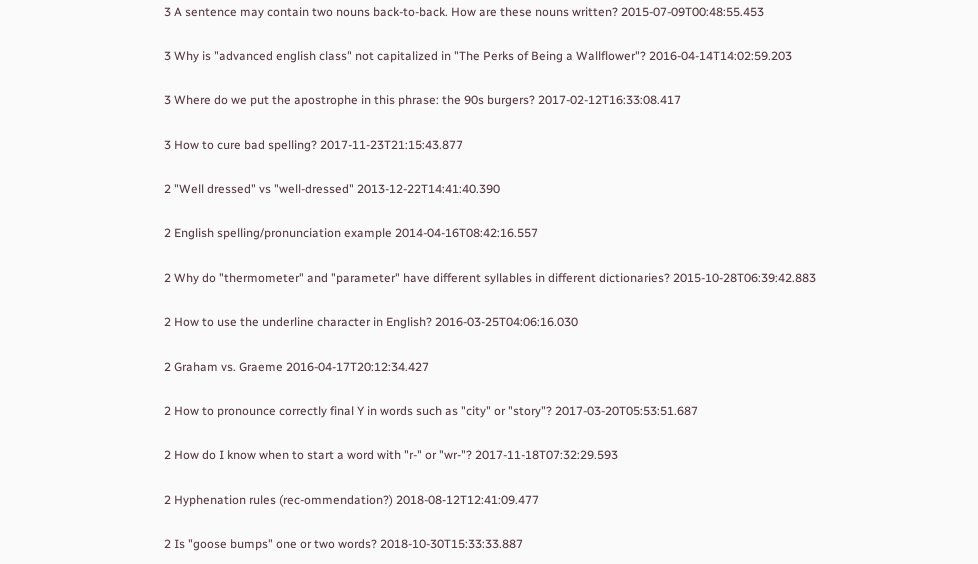3 A sentence may contain two nouns back-to-back. How are these nouns written? 2015-07-09T00:48:55.453

3 Why is "advanced english class" not capitalized in "The Perks of Being a Wallflower"? 2016-04-14T14:02:59.203

3 Where do we put the apostrophe in this phrase: the 90s burgers? 2017-02-12T16:33:08.417

3 How to cure bad spelling? 2017-11-23T21:15:43.877

2 "Well dressed" vs "well-dressed" 2013-12-22T14:41:40.390

2 English spelling/pronunciation example 2014-04-16T08:42:16.557

2 Why do "thermometer" and "parameter" have different syllables in different dictionaries? 2015-10-28T06:39:42.883

2 How to use the underline character in English? 2016-03-25T04:06:16.030

2 Graham vs. Graeme 2016-04-17T20:12:34.427

2 How to pronounce correctly final Y in words such as "city" or "story"? 2017-03-20T05:53:51.687

2 How do I know when to start a word with "r-" or "wr-"? 2017-11-18T07:32:29.593

2 Hyphenation rules (rec-ommendation?) 2018-08-12T12:41:09.477

2 Is "goose bumps" one or two words? 2018-10-30T15:33:33.887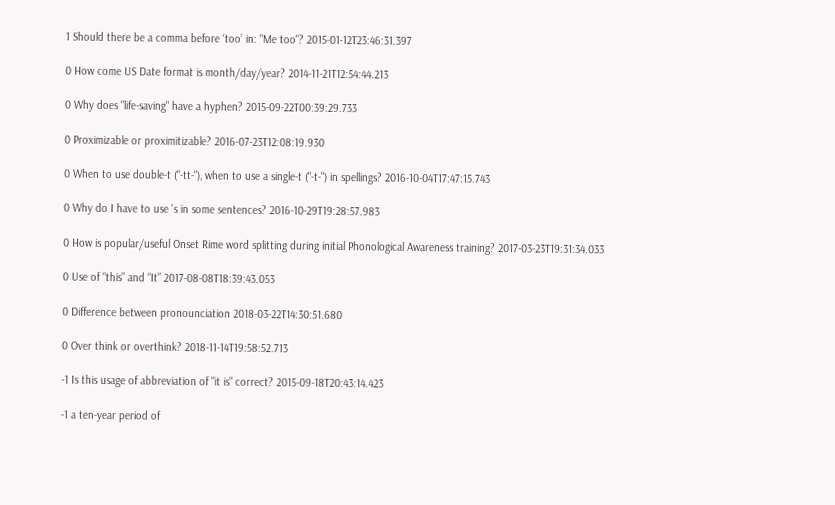1 Should there be a comma before ‘too’ in: "Me too"? 2015-01-12T23:46:31.397

0 How come US Date format is month/day/year? 2014-11-21T12:54:44.213

0 Why does "life-saving" have a hyphen? 2015-09-22T00:39:29.733

0 Proximizable or proximitizable? 2016-07-23T12:08:19.930

0 When to use double-t ("-tt-"), when to use a single-t ("-t-") in spellings? 2016-10-04T17:47:15.743

0 Why do I have to use 's in some sentences? 2016-10-29T19:28:57.983

0 How is popular/useful Onset Rime word splitting during initial Phonological Awareness training? 2017-03-23T19:31:34.033

0 Use of “this” and “It” 2017-08-08T18:39:43.053

0 Difference between pronounciation 2018-03-22T14:30:51.680

0 Over think or overthink? 2018-11-14T19:58:52.713

-1 Is this usage of abbreviation of "it is" correct? 2015-09-18T20:43:14.423

-1 a ten-year period of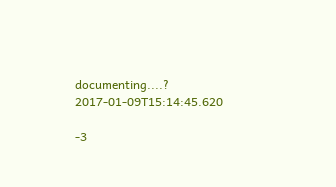documenting....? 2017-01-09T15:14:45.620

-3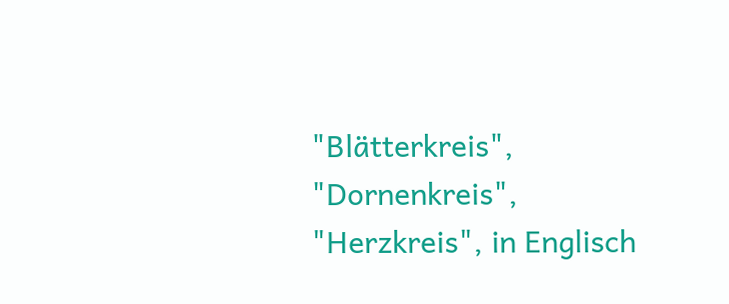"Blätterkreis", "Dornenkreis", "Herzkreis", in Englisch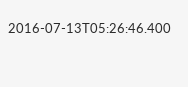2016-07-13T05:26:46.400